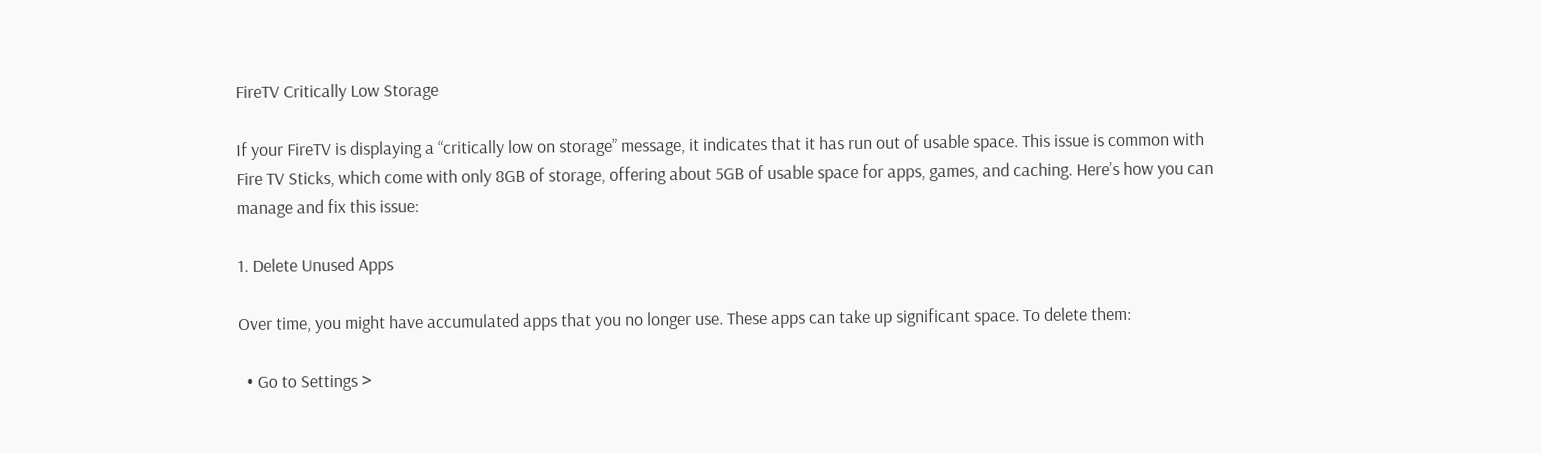FireTV Critically Low Storage

If your FireTV is displaying a “critically low on storage” message, it indicates that it has run out of usable space. This issue is common with Fire TV Sticks, which come with only 8GB of storage, offering about 5GB of usable space for apps, games, and caching. Here’s how you can manage and fix this issue:

1. Delete Unused Apps

Over time, you might have accumulated apps that you no longer use. These apps can take up significant space. To delete them:

  • Go to Settings >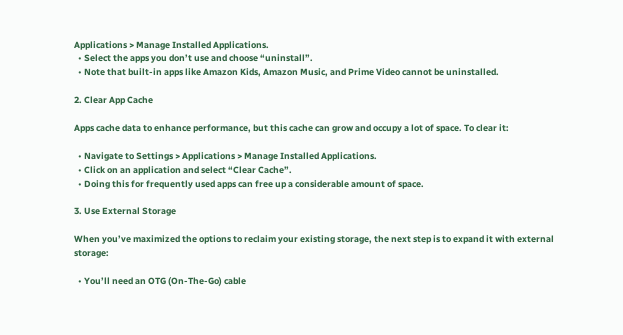Applications > Manage Installed Applications.
  • Select the apps you don’t use and choose “uninstall”.
  • Note that built-in apps like Amazon Kids, Amazon Music, and Prime Video cannot be uninstalled.

2. Clear App Cache

Apps cache data to enhance performance, but this cache can grow and occupy a lot of space. To clear it:

  • Navigate to Settings > Applications > Manage Installed Applications.
  • Click on an application and select “Clear Cache”.
  • Doing this for frequently used apps can free up a considerable amount of space.

3. Use External Storage

When you’ve maximized the options to reclaim your existing storage, the next step is to expand it with external storage:

  • You’ll need an OTG (On-The-Go) cable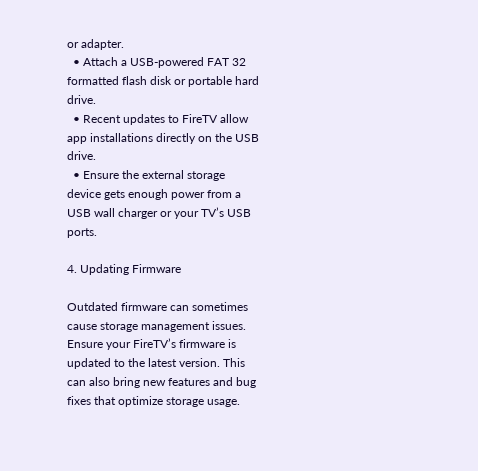or adapter.
  • Attach a USB-powered FAT 32 formatted flash disk or portable hard drive.
  • Recent updates to FireTV allow app installations directly on the USB drive.
  • Ensure the external storage device gets enough power from a USB wall charger or your TV’s USB ports.

4. Updating Firmware

Outdated firmware can sometimes cause storage management issues. Ensure your FireTV’s firmware is updated to the latest version. This can also bring new features and bug fixes that optimize storage usage.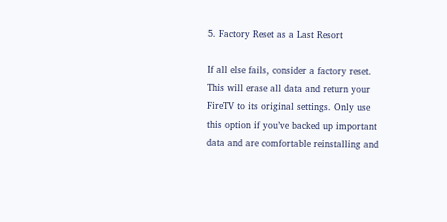5. Factory Reset as a Last Resort

If all else fails, consider a factory reset. This will erase all data and return your FireTV to its original settings. Only use this option if you’ve backed up important data and are comfortable reinstalling and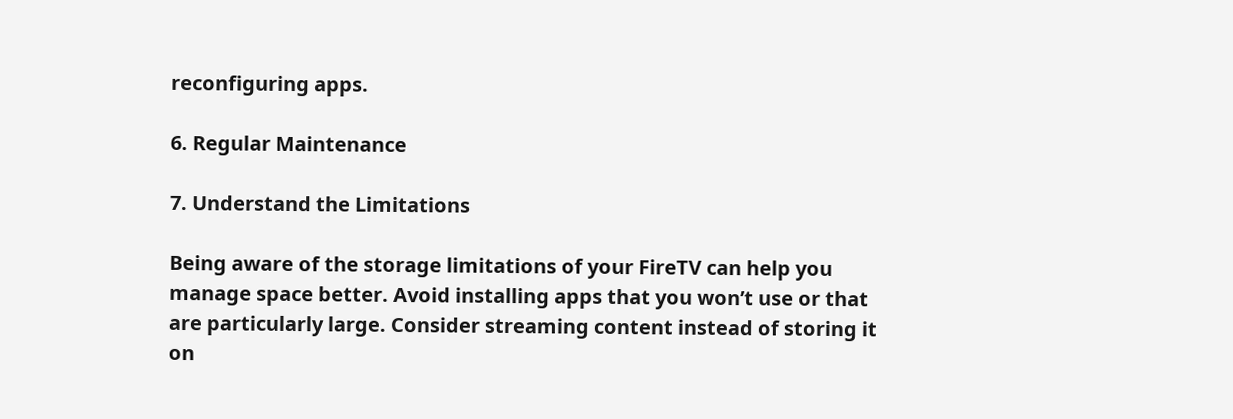reconfiguring apps.

6. Regular Maintenance

7. Understand the Limitations

Being aware of the storage limitations of your FireTV can help you manage space better. Avoid installing apps that you won’t use or that are particularly large. Consider streaming content instead of storing it on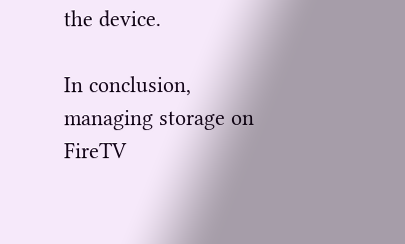the device.

In conclusion, managing storage on FireTV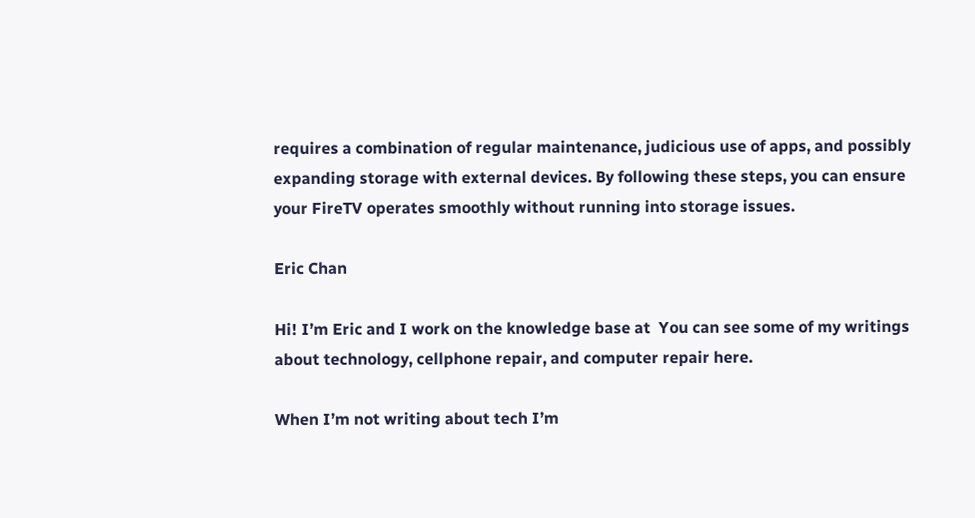requires a combination of regular maintenance, judicious use of apps, and possibly expanding storage with external devices. By following these steps, you can ensure your FireTV operates smoothly without running into storage issues.

Eric Chan

Hi! I’m Eric and I work on the knowledge base at  You can see some of my writings about technology, cellphone repair, and computer repair here.

When I’m not writing about tech I’m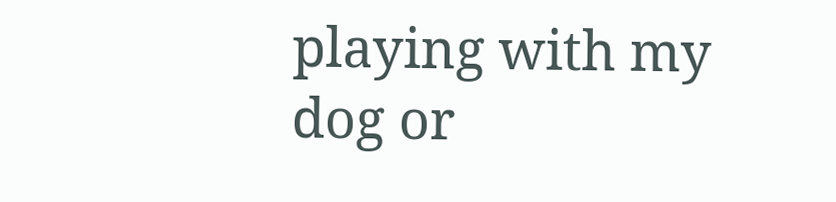playing with my dog or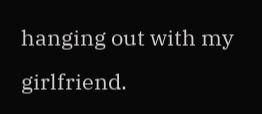hanging out with my girlfriend.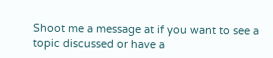Shoot me a message at if you want to see a topic discussed or have a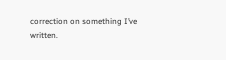correction on something I’ve written.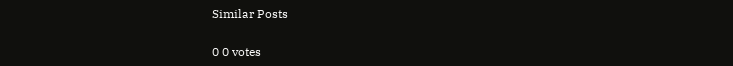Similar Posts

0 0 votes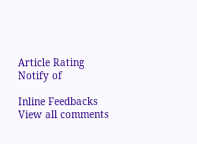Article Rating
Notify of

Inline Feedbacks
View all comments